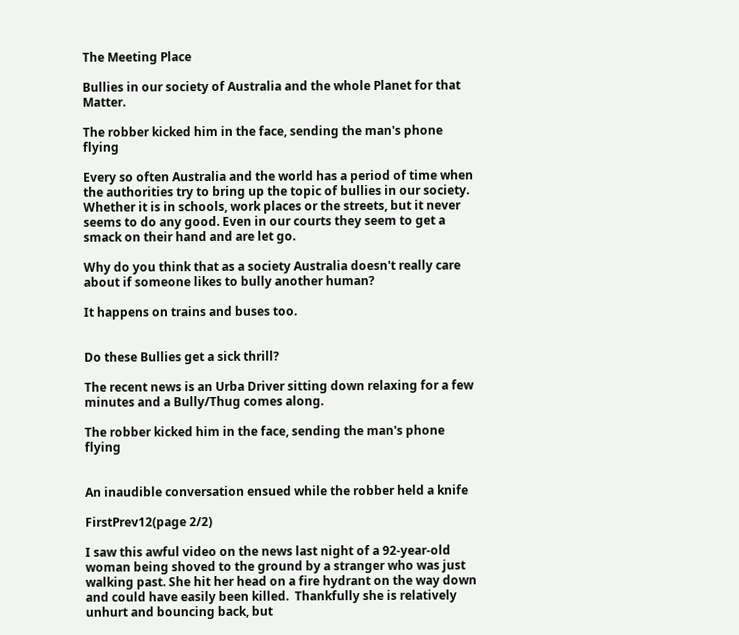The Meeting Place

Bullies in our society of Australia and the whole Planet for that Matter.

The robber kicked him in the face, sending the man's phone flying

Every so often Australia and the world has a period of time when the authorities try to bring up the topic of bullies in our society. Whether it is in schools, work places or the streets, but it never seems to do any good. Even in our courts they seem to get a smack on their hand and are let go.

Why do you think that as a society Australia doesn't really care about if someone likes to bully another human?

It happens on trains and buses too.


Do these Bullies get a sick thrill?

The recent news is an Urba Driver sitting down relaxing for a few minutes and a Bully/Thug comes along.

The robber kicked him in the face, sending the man's phone flying


An inaudible conversation ensued while the robber held a knife

FirstPrev12(page 2/2)

I saw this awful video on the news last night of a 92-year-old woman being shoved to the ground by a stranger who was just walking past. She hit her head on a fire hydrant on the way down and could have easily been killed.  Thankfully she is relatively unhurt and bouncing back, but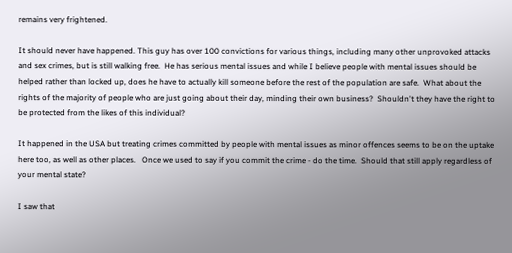remains very frightened.

It should never have happened. This guy has over 100 convictions for various things, including many other unprovoked attacks and sex crimes, but is still walking free.  He has serious mental issues and while I believe people with mental issues should be helped rather than locked up, does he have to actually kill someone before the rest of the population are safe.  What about the rights of the majority of people who are just going about their day, minding their own business?  Shouldn't they have the right to be protected from the likes of this individual?

It happened in the USA but treating crimes committed by people with mental issues as minor offences seems to be on the uptake here too, as well as other places.   Once we used to say if you commit the crime - do the time.  Should that still apply regardless of your mental state?

I saw that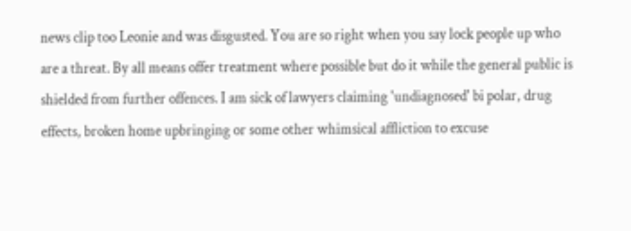news clip too Leonie and was disgusted. You are so right when you say lock people up who are a threat. By all means offer treatment where possible but do it while the general public is shielded from further offences. I am sick of lawyers claiming 'undiagnosed' bi polar, drug effects, broken home upbringing or some other whimsical affliction to excuse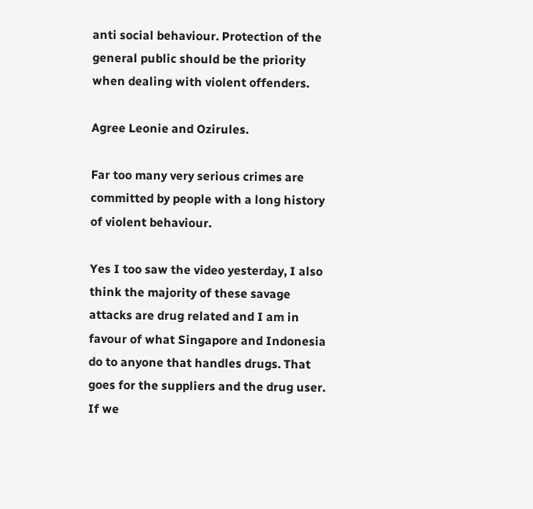anti social behaviour. Protection of the general public should be the priority when dealing with violent offenders.

Agree Leonie and Ozirules.

Far too many very serious crimes are committed by people with a long history of violent behaviour.

Yes I too saw the video yesterday, I also think the majority of these savage attacks are drug related and I am in favour of what Singapore and Indonesia do to anyone that handles drugs. That goes for the suppliers and the drug user.  If we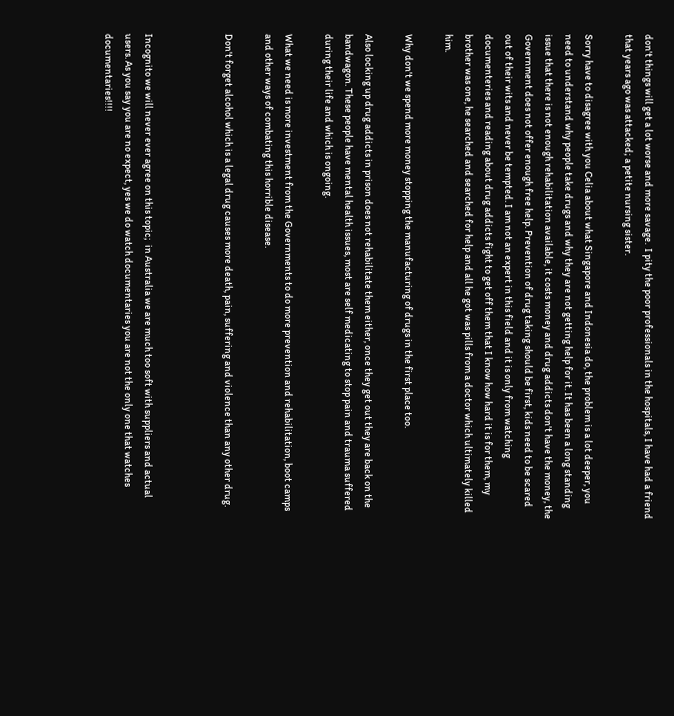don't things will get a lot worse and more savage.  I pity the poor professionals in the hospitals, I have had a friend that years ago was attacked; a petite nursing sister.

Sorry have to disagree with you Celia about what Singapore and Indonesia do, the problem is a lot deeper, you need to understand why people take drugs and why they are not getting help for it. It has been a long standing issue that there is not enough rehabilitation available, it costs money and drug addicts don't have the money, the Government does not offer enough free help. Prevention of drug taking should be first, kids need to be scared out of their wits and never be tempted. I am not an expert in this field and it is only from watching documenteries and reading about drug addicts fight to get off them that I know how hard it is for them, my brother was one, he searched and searched for help and all he got was pills from a doctor which ultimately killed him.

Why don't we spend more money stopping the manufacturing of drugs in the first place too.

Also locking up drug addicts in prison does not rehabilitate them either, once they get out they are back on the bandwagon. These people have mental health issues, most are self medicating to stop pain and trauma suffered during their life and which is ongoing.

What we need is more investment from the Governments to do more prevention and rehabilitation, boot camps and other ways of combating this horrible disease.

Don't forget alcohol which is a legal drug causes more death, pain, suffering and violence than any other drug.



Incognito we will never ever agree on this topic;  in Australia we are much too soft with suppliers and actual users. As you say you are no expect, yes we do watch documentaries you are not the only one that watches documentaries!!!!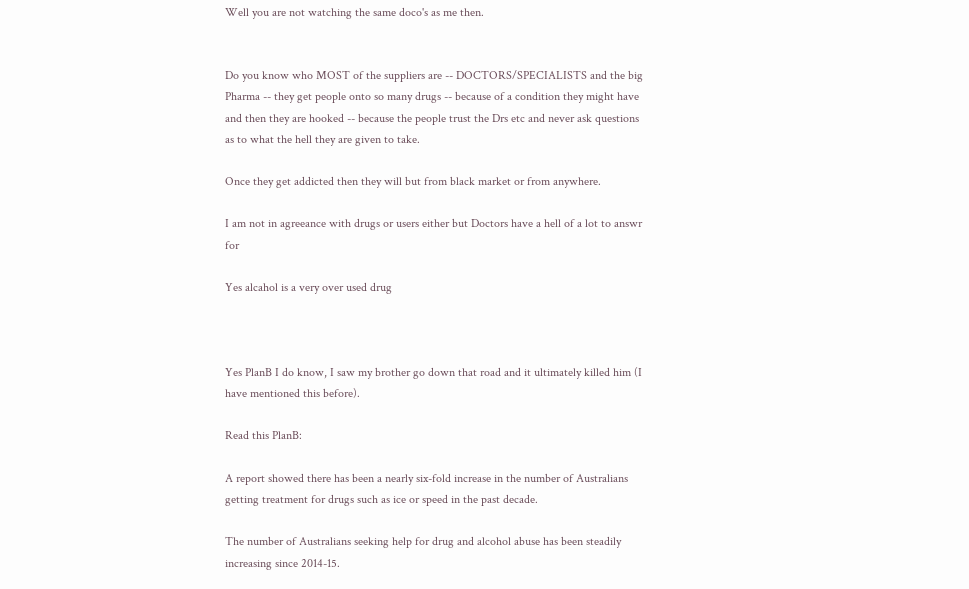Well you are not watching the same doco's as me then.


Do you know who MOST of the suppliers are -- DOCTORS/SPECIALISTS and the big Pharma -- they get people onto so many drugs -- because of a condition they might have and then they are hooked -- because the people trust the Drs etc and never ask questions as to what the hell they are given to take.

Once they get addicted then they will but from black market or from anywhere.

I am not in agreeance with drugs or users either but Doctors have a hell of a lot to answr for

Yes alcahol is a very over used drug



Yes PlanB I do know, I saw my brother go down that road and it ultimately killed him (I have mentioned this before).

Read this PlanB:

A report showed there has been a nearly six-fold increase in the number of Australians getting treatment for drugs such as ice or speed in the past decade.

The number of Australians seeking help for drug and alcohol abuse has been steadily increasing since 2014-15.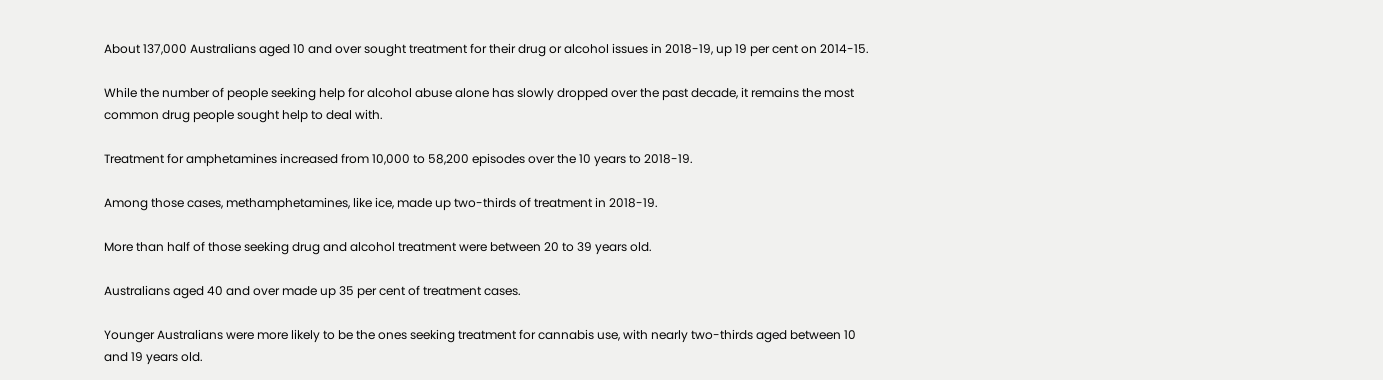About 137,000 Australians aged 10 and over sought treatment for their drug or alcohol issues in 2018-19, up 19 per cent on 2014-15.

While the number of people seeking help for alcohol abuse alone has slowly dropped over the past decade, it remains the most common drug people sought help to deal with.

Treatment for amphetamines increased from 10,000 to 58,200 episodes over the 10 years to 2018-19.

Among those cases, methamphetamines, like ice, made up two-thirds of treatment in 2018-19.

More than half of those seeking drug and alcohol treatment were between 20 to 39 years old.

Australians aged 40 and over made up 35 per cent of treatment cases.

Younger Australians were more likely to be the ones seeking treatment for cannabis use, with nearly two-thirds aged between 10 and 19 years old.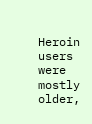Heroin users were mostly older,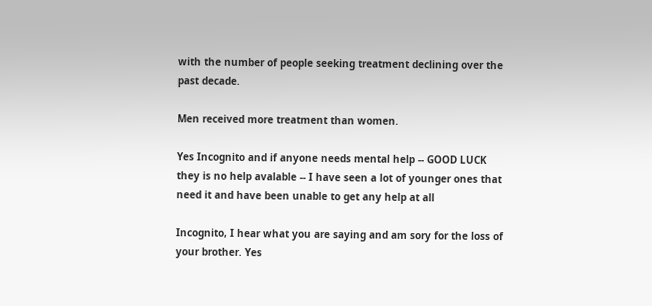with the number of people seeking treatment declining over the past decade.

Men received more treatment than women.

Yes Incognito and if anyone needs mental help -- GOOD LUCK   they is no help avalable -- I have seen a lot of younger ones that need it and have been unable to get any help at all

Incognito, I hear what you are saying and am sory for the loss of your brother. Yes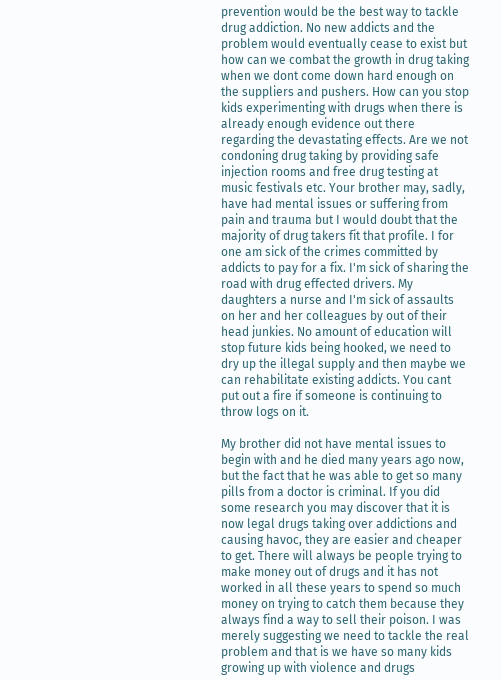prevention would be the best way to tackle drug addiction. No new addicts and the problem would eventually cease to exist but how can we combat the growth in drug taking when we dont come down hard enough on the suppliers and pushers. How can you stop kids experimenting with drugs when there is already enough evidence out there regarding the devastating effects. Are we not condoning drug taking by providing safe injection rooms and free drug testing at music festivals etc. Your brother may, sadly, have had mental issues or suffering from pain and trauma but I would doubt that the majority of drug takers fit that profile. I for one am sick of the crimes committed by addicts to pay for a fix. I'm sick of sharing the road with drug effected drivers. My daughters a nurse and I'm sick of assaults on her and her colleagues by out of their head junkies. No amount of education will stop future kids being hooked, we need to dry up the illegal supply and then maybe we can rehabilitate existing addicts. You cant put out a fire if someone is continuing to throw logs on it.

My brother did not have mental issues to begin with and he died many years ago now, but the fact that he was able to get so many pills from a doctor is criminal. If you did some research you may discover that it is now legal drugs taking over addictions and causing havoc, they are easier and cheaper to get. There will always be people trying to make money out of drugs and it has not worked in all these years to spend so much money on trying to catch them because they always find a way to sell their poison. I was merely suggesting we need to tackle the real problem and that is we have so many kids growing up with violence and drugs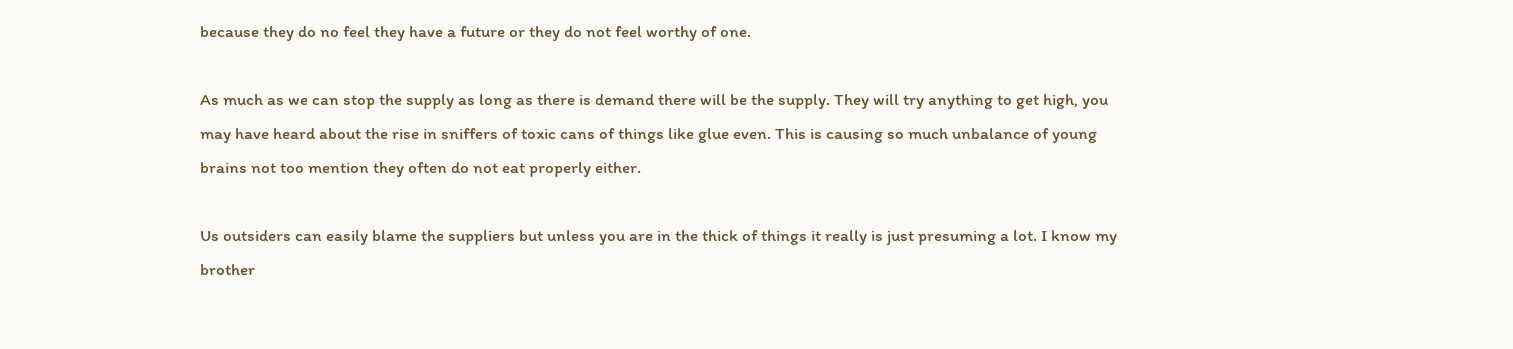because they do no feel they have a future or they do not feel worthy of one.

As much as we can stop the supply as long as there is demand there will be the supply. They will try anything to get high, you may have heard about the rise in sniffers of toxic cans of things like glue even. This is causing so much unbalance of young brains not too mention they often do not eat properly either.

Us outsiders can easily blame the suppliers but unless you are in the thick of things it really is just presuming a lot. I know my brother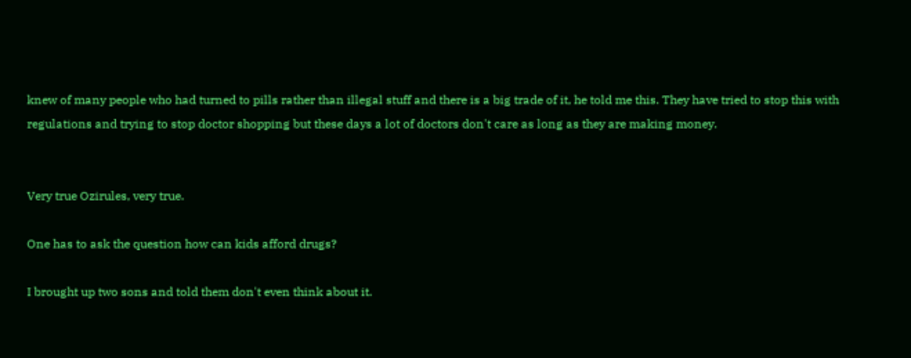knew of many people who had turned to pills rather than illegal stuff and there is a big trade of it, he told me this. They have tried to stop this with regulations and trying to stop doctor shopping but these days a lot of doctors don't care as long as they are making money.


Very true Ozirules, very true.

One has to ask the question how can kids afford drugs?

I brought up two sons and told them don't even think about it.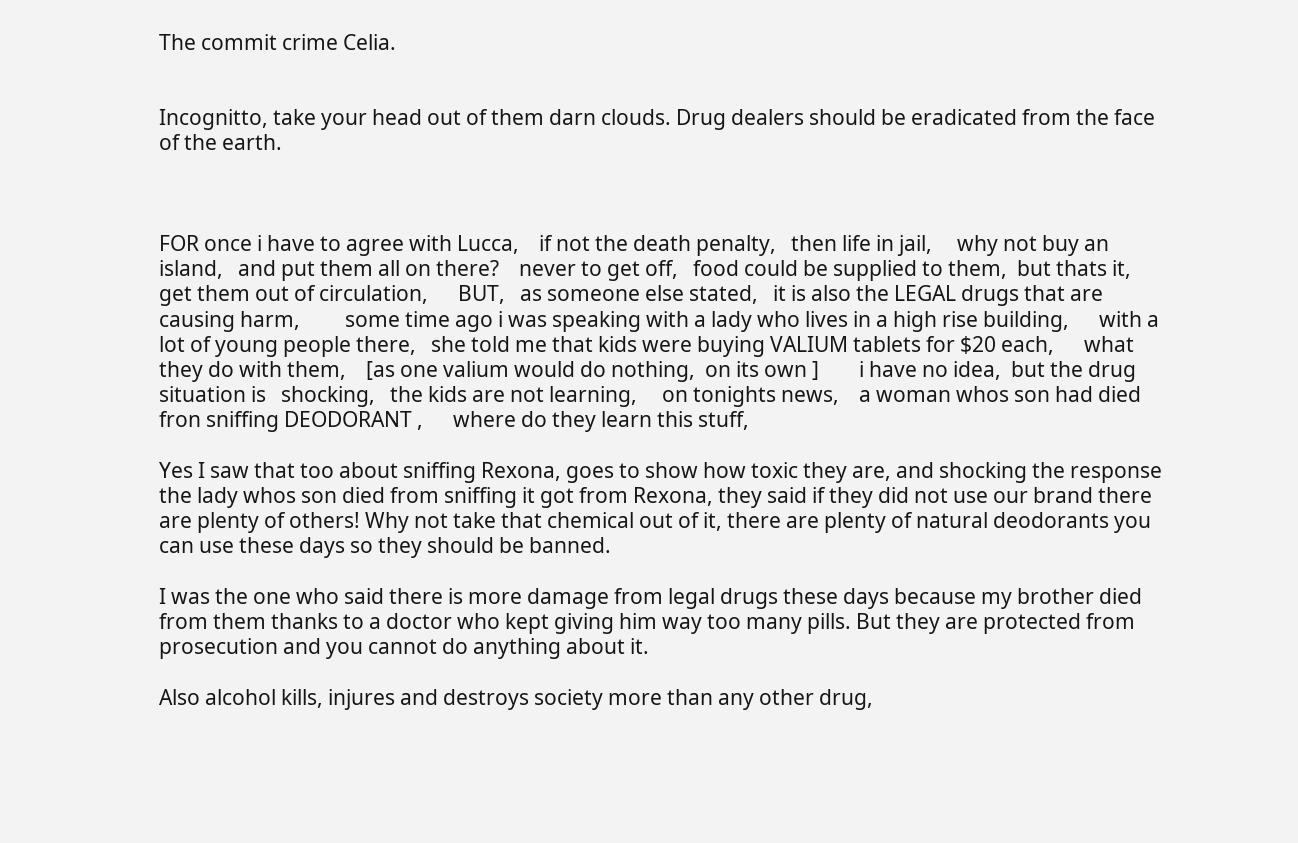The commit crime Celia.


Incognitto, take your head out of them darn clouds. Drug dealers should be eradicated from the face of the earth.



FOR once i have to agree with Lucca,    if not the death penalty,   then life in jail,     why not buy an island,   and put them all on there?    never to get off,   food could be supplied to them,  but thats it,    get them out of circulation,      BUT,   as someone else stated,   it is also the LEGAL drugs that are causing harm,         some time ago i was speaking with a lady who lives in a high rise building,      with a lot of young people there,   she told me that kids were buying VALIUM tablets for $20 each,      what they do with them,    [as one valium would do nothing,  on its own ]        i have no idea,  but the drug situation is   shocking,   the kids are not learning,     on tonights news,    a woman whos son had died fron sniffing DEODORANT ,      where do they learn this stuff,

Yes I saw that too about sniffing Rexona, goes to show how toxic they are, and shocking the response the lady whos son died from sniffing it got from Rexona, they said if they did not use our brand there are plenty of others! Why not take that chemical out of it, there are plenty of natural deodorants you can use these days so they should be banned.

I was the one who said there is more damage from legal drugs these days because my brother died from them thanks to a doctor who kept giving him way too many pills. But they are protected from prosecution and you cannot do anything about it.

Also alcohol kills, injures and destroys society more than any other drug,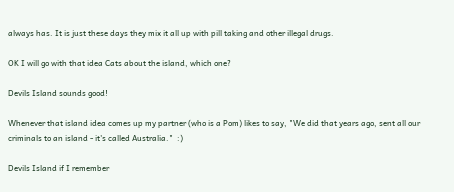always has. It is just these days they mix it all up with pill taking and other illegal drugs.

OK I will go with that idea Cats about the island, which one?

Devils Island sounds good!

Whenever that island idea comes up my partner (who is a Pom) likes to say, "We did that years ago, sent all our criminals to an island - it's called Australia."  :)

Devils Island if I remember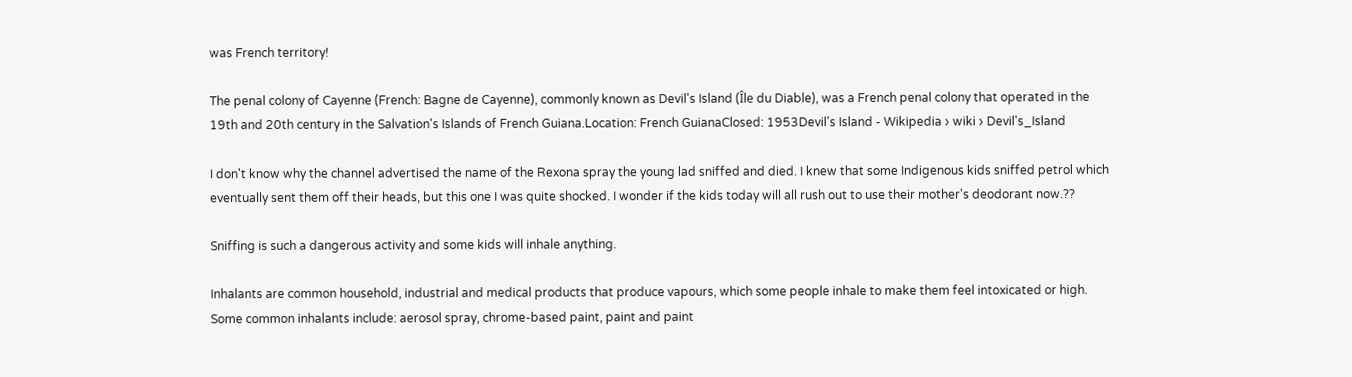was French territory!

The penal colony of Cayenne (French: Bagne de Cayenne), commonly known as Devil's Island (Île du Diable), was a French penal colony that operated in the 19th and 20th century in the Salvation's Islands of French Guiana.Location: French GuianaClosed: 1953Devil's Island - Wikipedia › wiki › Devil's_Island

I don't know why the channel advertised the name of the Rexona spray the young lad sniffed and died. I knew that some Indigenous kids sniffed petrol which eventually sent them off their heads, but this one I was quite shocked. I wonder if the kids today will all rush out to use their mother's deodorant now.??

Sniffing is such a dangerous activity and some kids will inhale anything.

Inhalants are common household, industrial and medical products that produce vapours, which some people inhale to make them feel intoxicated or high. Some common inhalants include: aerosol spray, chrome-based paint, paint and paint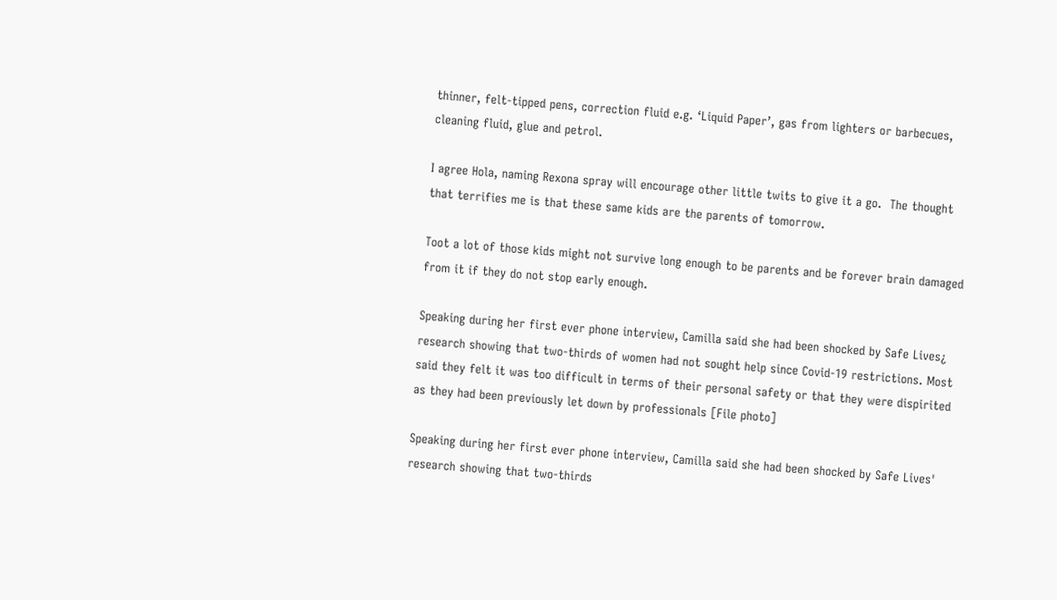thinner, felt-tipped pens, correction fluid e.g. ‘Liquid Paper’, gas from lighters or barbecues, cleaning fluid, glue and petrol.

I agree Hola, naming Rexona spray will encourage other little twits to give it a go.  The thought that terrifies me is that these same kids are the parents of tomorrow.

Toot a lot of those kids might not survive long enough to be parents and be forever brain damaged from it if they do not stop early enough.

Speaking during her first ever phone interview, Camilla said she had been shocked by Safe Lives¿ research showing that two-thirds of women had not sought help since Covid-19 restrictions. Most said they felt it was too difficult in terms of their personal safety or that they were dispirited as they had been previously let down by professionals [File photo]

Speaking during her first ever phone interview, Camilla said she had been shocked by Safe Lives' research showing that two-thirds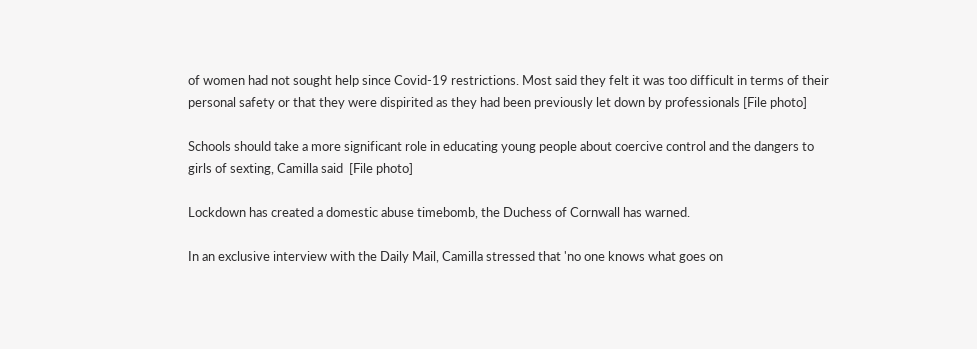of women had not sought help since Covid-19 restrictions. Most said they felt it was too difficult in terms of their personal safety or that they were dispirited as they had been previously let down by professionals [File photo]

Schools should take a more significant role in educating young people about coercive control and the dangers to girls of sexting, Camilla said  [File photo]

Lockdown has created a domestic abuse timebomb, the Duchess of Cornwall has warned.

In an exclusive interview with the Daily Mail, Camilla stressed that 'no one knows what goes on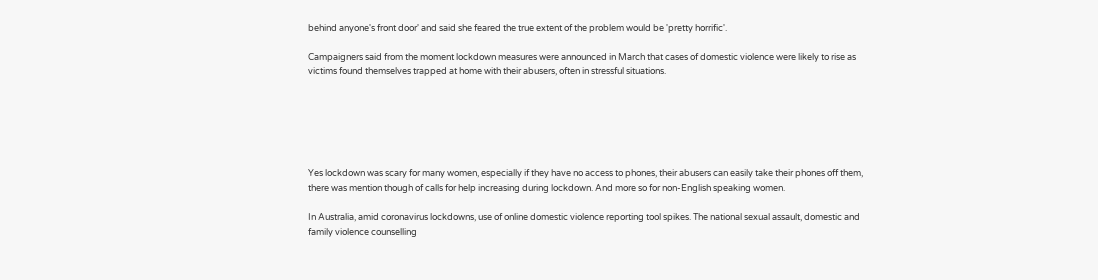behind anyone's front door' and said she feared the true extent of the problem would be 'pretty horrific'.

Campaigners said from the moment lockdown measures were announced in March that cases of domestic violence were likely to rise as victims found themselves trapped at home with their abusers, often in stressful situations.






Yes lockdown was scary for many women, especially if they have no access to phones, their abusers can easily take their phones off them, there was mention though of calls for help increasing during lockdown. And more so for non-English speaking women.

In Australia, amid coronavirus lockdowns, use of online domestic violence reporting tool spikes. The national sexual assault, domestic and family violence counselling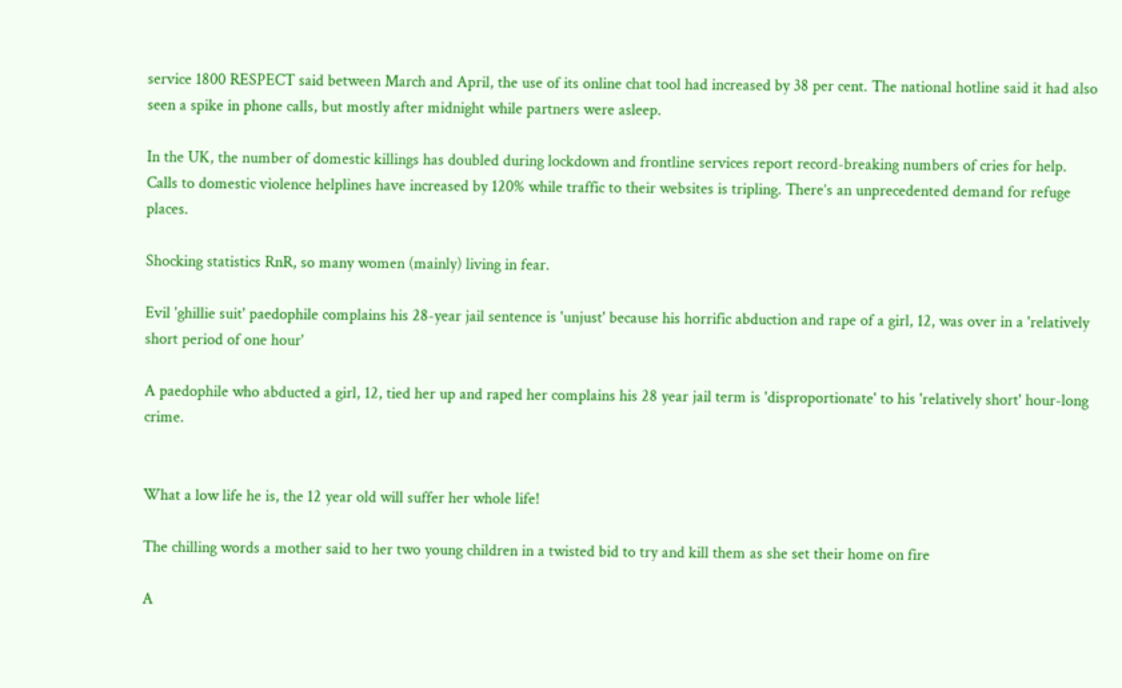service 1800 RESPECT said between March and April, the use of its online chat tool had increased by 38 per cent. The national hotline said it had also seen a spike in phone calls, but mostly after midnight while partners were asleep.

In the UK, the number of domestic killings has doubled during lockdown and frontline services report record-breaking numbers of cries for help. Calls to domestic violence helplines have increased by 120% while traffic to their websites is tripling. There’s an unprecedented demand for refuge places.

Shocking statistics RnR, so many women (mainly) living in fear.

Evil 'ghillie suit' paedophile complains his 28-year jail sentence is 'unjust' because his horrific abduction and rape of a girl, 12, was over in a 'relatively short period of one hour'

A paedophile who abducted a girl, 12, tied her up and raped her complains his 28 year jail term is 'disproportionate' to his 'relatively short' hour-long crime.


What a low life he is, the 12 year old will suffer her whole life!

The chilling words a mother said to her two young children in a twisted bid to try and kill them as she set their home on fire

A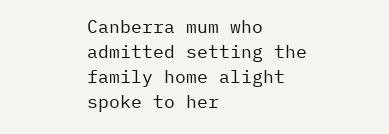Canberra mum who admitted setting the family home alight spoke to her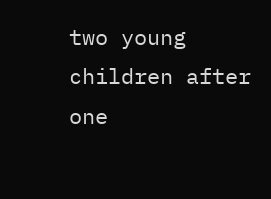two young children after one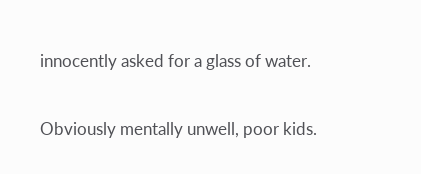innocently asked for a glass of water.

Obviously mentally unwell, poor kids.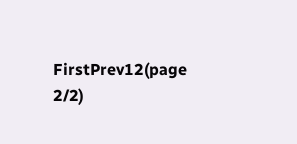FirstPrev12(page 2/2)